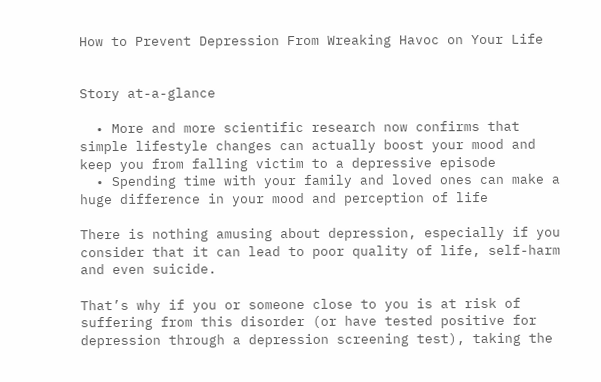How to Prevent Depression From Wreaking Havoc on Your Life


Story at-a-glance

  • More and more scientific research now confirms that simple lifestyle changes can actually boost your mood and keep you from falling victim to a depressive episode
  • Spending time with your family and loved ones can make a huge difference in your mood and perception of life

There is nothing amusing about depression, especially if you consider that it can lead to poor quality of life, self-harm and even suicide.

That’s why if you or someone close to you is at risk of suffering from this disorder (or have tested positive for depression through a depression screening test), taking the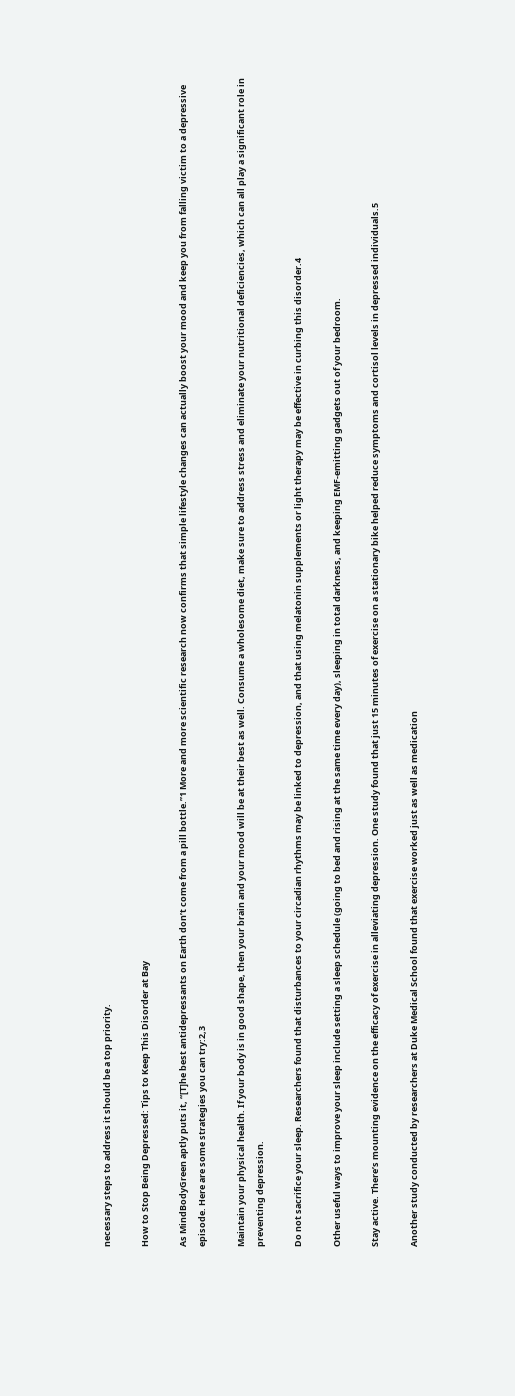necessary steps to address it should be a top priority.

How to Stop Being Depressed: Tips to Keep This Disorder at Bay

As MindBodyGreen aptly puts it, “[T]he best antidepressants on Earth don’t come from a pill bottle.”1 More and more scientific research now confirms that simple lifestyle changes can actually boost your mood and keep you from falling victim to a depressive episode. Here are some strategies you can try:2,3

Maintain your physical health. If your body is in good shape, then your brain and your mood will be at their best as well. Consume a wholesome diet, make sure to address stress and eliminate your nutritional deficiencies, which can all play a significant role in preventing depression.

Do not sacrifice your sleep. Researchers found that disturbances to your circadian rhythms may be linked to depression, and that using melatonin supplements or light therapy may be effective in curbing this disorder.4

Other useful ways to improve your sleep include setting a sleep schedule (going to bed and rising at the same time every day), sleeping in total darkness, and keeping EMF-emitting gadgets out of your bedroom.

Stay active. There’s mounting evidence on the efficacy of exercise in alleviating depression. One study found that just 15 minutes of exercise on a stationary bike helped reduce symptoms and cortisol levels in depressed individuals.5

Another study conducted by researchers at Duke Medical School found that exercise worked just as well as medication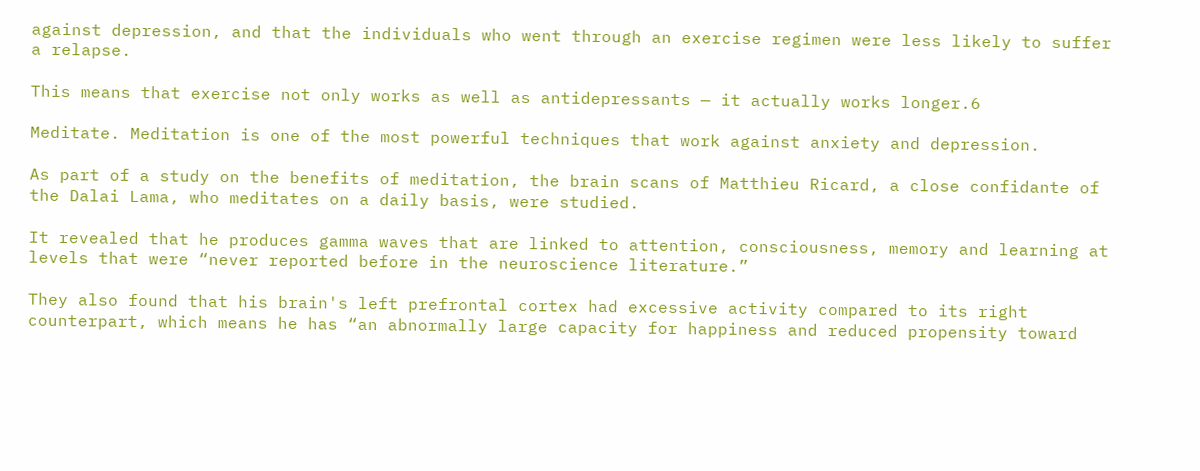against depression, and that the individuals who went through an exercise regimen were less likely to suffer a relapse.

This means that exercise not only works as well as antidepressants — it actually works longer.6

Meditate. Meditation is one of the most powerful techniques that work against anxiety and depression.

As part of a study on the benefits of meditation, the brain scans of Matthieu Ricard, a close confidante of the Dalai Lama, who meditates on a daily basis, were studied.

It revealed that he produces gamma waves that are linked to attention, consciousness, memory and learning at levels that were “never reported before in the neuroscience literature.”

They also found that his brain's left prefrontal cortex had excessive activity compared to its right counterpart, which means he has “an abnormally large capacity for happiness and reduced propensity toward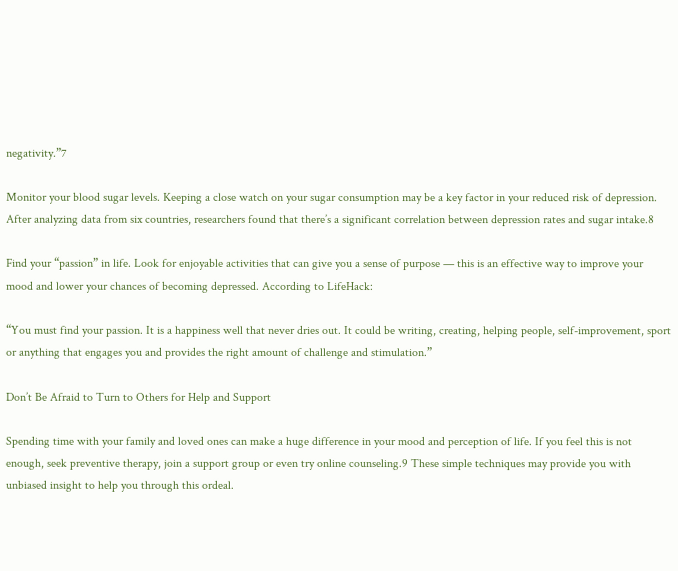negativity.”7

Monitor your blood sugar levels. Keeping a close watch on your sugar consumption may be a key factor in your reduced risk of depression. After analyzing data from six countries, researchers found that there’s a significant correlation between depression rates and sugar intake.8

Find your “passion” in life. Look for enjoyable activities that can give you a sense of purpose — this is an effective way to improve your mood and lower your chances of becoming depressed. According to LifeHack:

“You must find your passion. It is a happiness well that never dries out. It could be writing, creating, helping people, self-improvement, sport or anything that engages you and provides the right amount of challenge and stimulation.”

Don’t Be Afraid to Turn to Others for Help and Support

Spending time with your family and loved ones can make a huge difference in your mood and perception of life. If you feel this is not enough, seek preventive therapy, join a support group or even try online counseling.9 These simple techniques may provide you with unbiased insight to help you through this ordeal.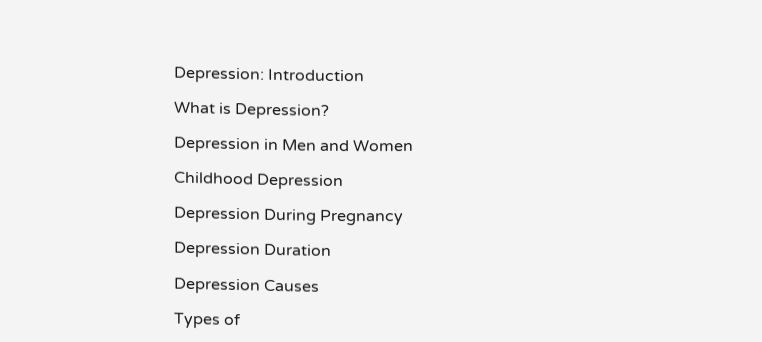Depression: Introduction

What is Depression?

Depression in Men and Women

Childhood Depression

Depression During Pregnancy

Depression Duration

Depression Causes

Types of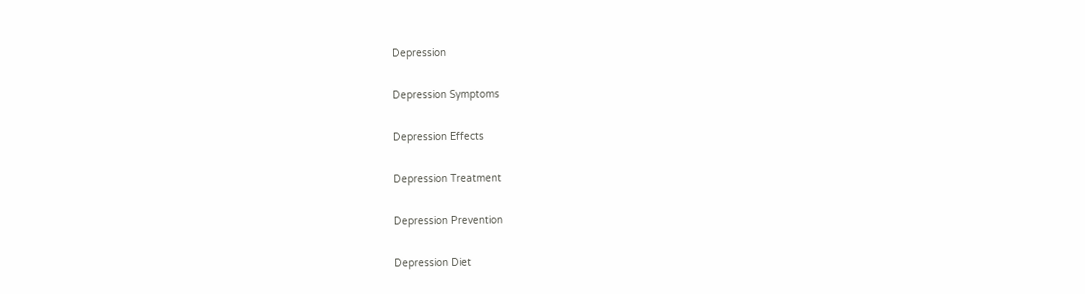Depression

Depression Symptoms

Depression Effects

Depression Treatment

Depression Prevention

Depression Diet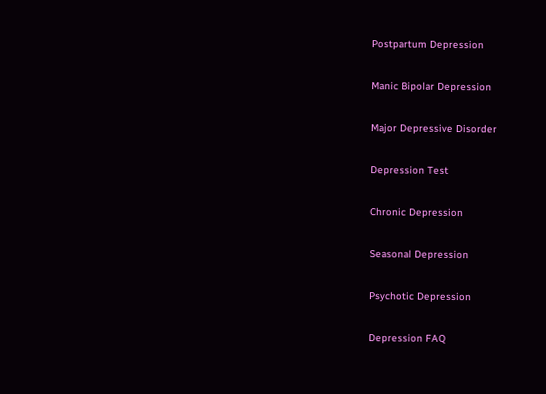Postpartum Depression

Manic Bipolar Depression

Major Depressive Disorder

Depression Test

Chronic Depression

Seasonal Depression

Psychotic Depression

Depression FAQ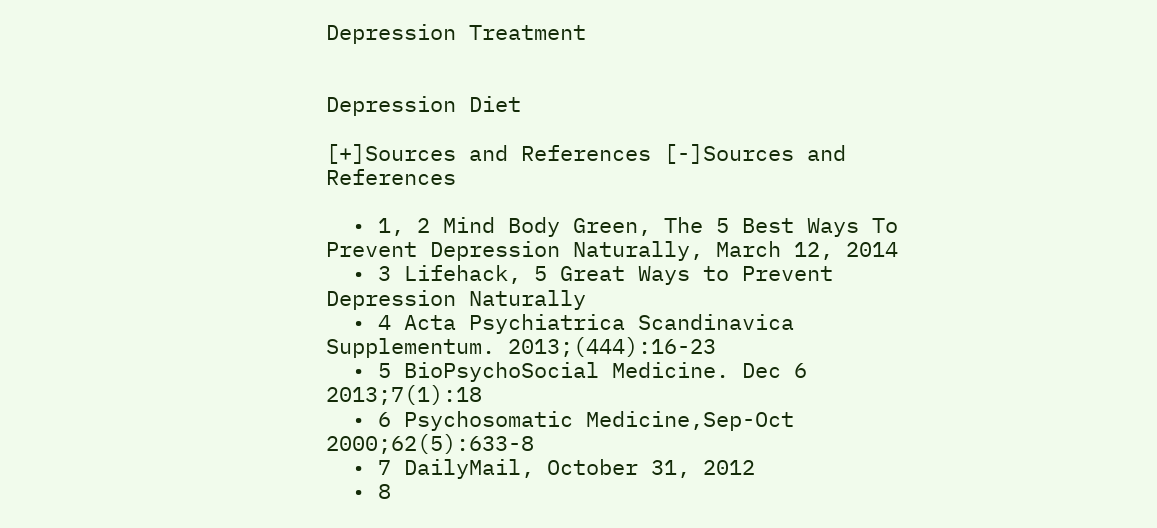Depression Treatment


Depression Diet

[+]Sources and References [-]Sources and References

  • 1, 2 Mind Body Green, The 5 Best Ways To Prevent Depression Naturally, March 12, 2014
  • 3 Lifehack, 5 Great Ways to Prevent Depression Naturally
  • 4 Acta Psychiatrica Scandinavica Supplementum. 2013;(444):16-23
  • 5 BioPsychoSocial Medicine. Dec 6 2013;7(1):18
  • 6 Psychosomatic Medicine,Sep-Oct 2000;62(5):633-8
  • 7 DailyMail, October 31, 2012
  • 8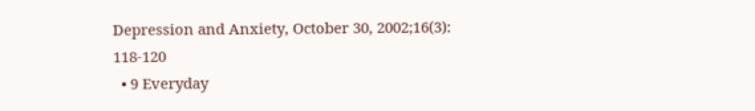Depression and Anxiety, October 30, 2002;16(3): 118-120
  • 9 Everyday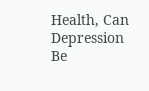Health, Can Depression Be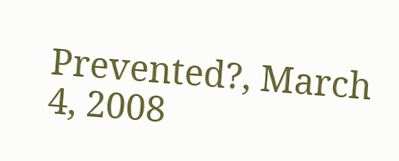Prevented?, March 4, 2008